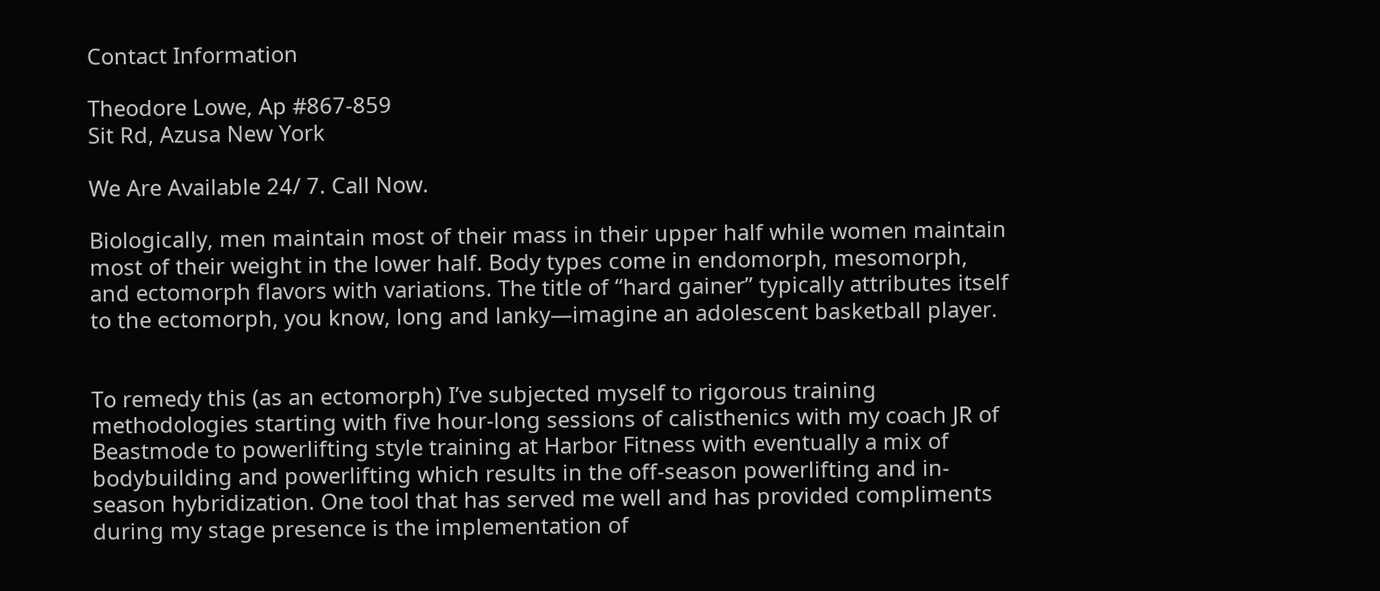Contact Information

Theodore Lowe, Ap #867-859
Sit Rd, Azusa New York

We Are Available 24/ 7. Call Now.

Biologically, men maintain most of their mass in their upper half while women maintain most of their weight in the lower half. Body types come in endomorph, mesomorph, and ectomorph flavors with variations. The title of “hard gainer” typically attributes itself to the ectomorph, you know, long and lanky—imagine an adolescent basketball player.


To remedy this (as an ectomorph) I’ve subjected myself to rigorous training methodologies starting with five hour-long sessions of calisthenics with my coach JR of Beastmode to powerlifting style training at Harbor Fitness with eventually a mix of bodybuilding and powerlifting which results in the off-season powerlifting and in-season hybridization. One tool that has served me well and has provided compliments during my stage presence is the implementation of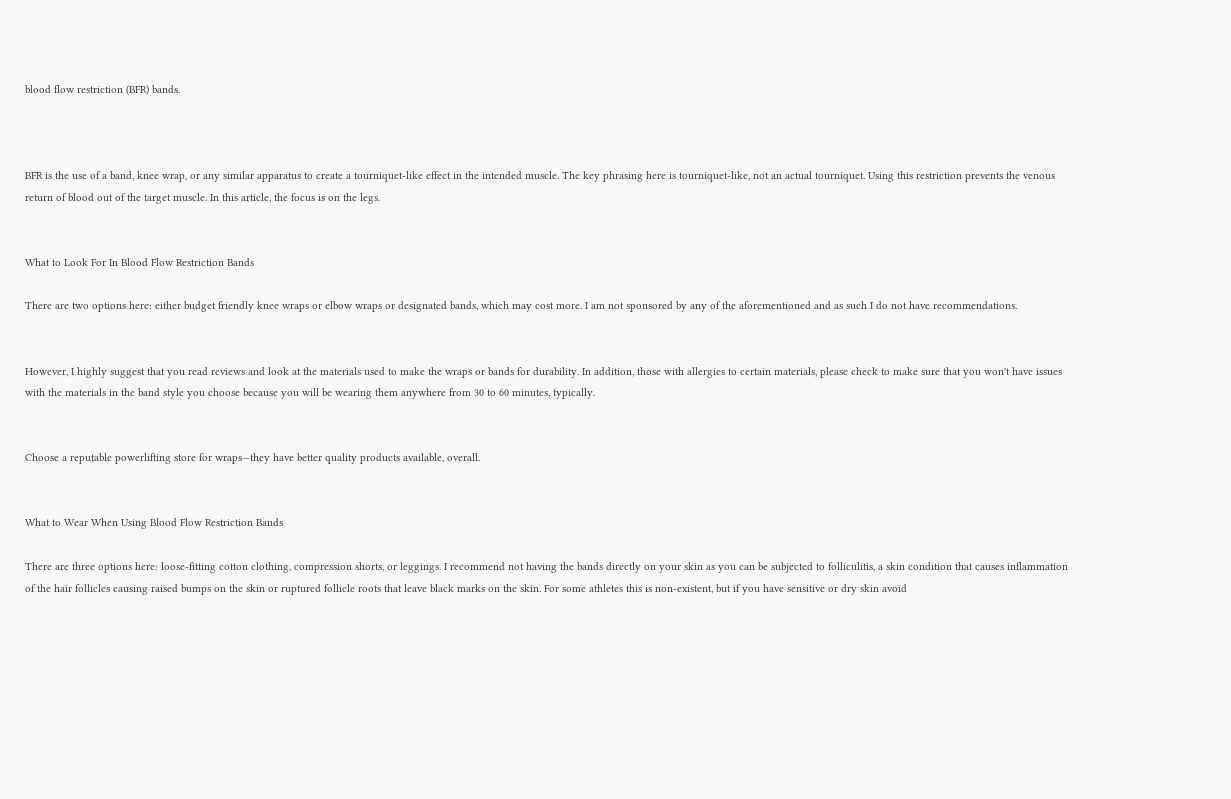blood flow restriction (BFR) bands.



BFR is the use of a band, knee wrap, or any similar apparatus to create a tourniquet-like effect in the intended muscle. The key phrasing here is tourniquet-like, not an actual tourniquet. Using this restriction prevents the venous return of blood out of the target muscle. In this article, the focus is on the legs.


What to Look For In Blood Flow Restriction Bands

There are two options here: either budget friendly knee wraps or elbow wraps or designated bands, which may cost more. I am not sponsored by any of the aforementioned and as such I do not have recommendations.


However, I highly suggest that you read reviews and look at the materials used to make the wraps or bands for durability. In addition, those with allergies to certain materials, please check to make sure that you won't have issues with the materials in the band style you choose because you will be wearing them anywhere from 30 to 60 minutes, typically.


Choose a reputable powerlifting store for wraps—they have better quality products available, overall.


What to Wear When Using Blood Flow Restriction Bands

There are three options here: loose-fitting cotton clothing, compression shorts, or leggings. I recommend not having the bands directly on your skin as you can be subjected to folliculitis, a skin condition that causes inflammation of the hair follicles causing raised bumps on the skin or ruptured follicle roots that leave black marks on the skin. For some athletes this is non-existent, but if you have sensitive or dry skin avoid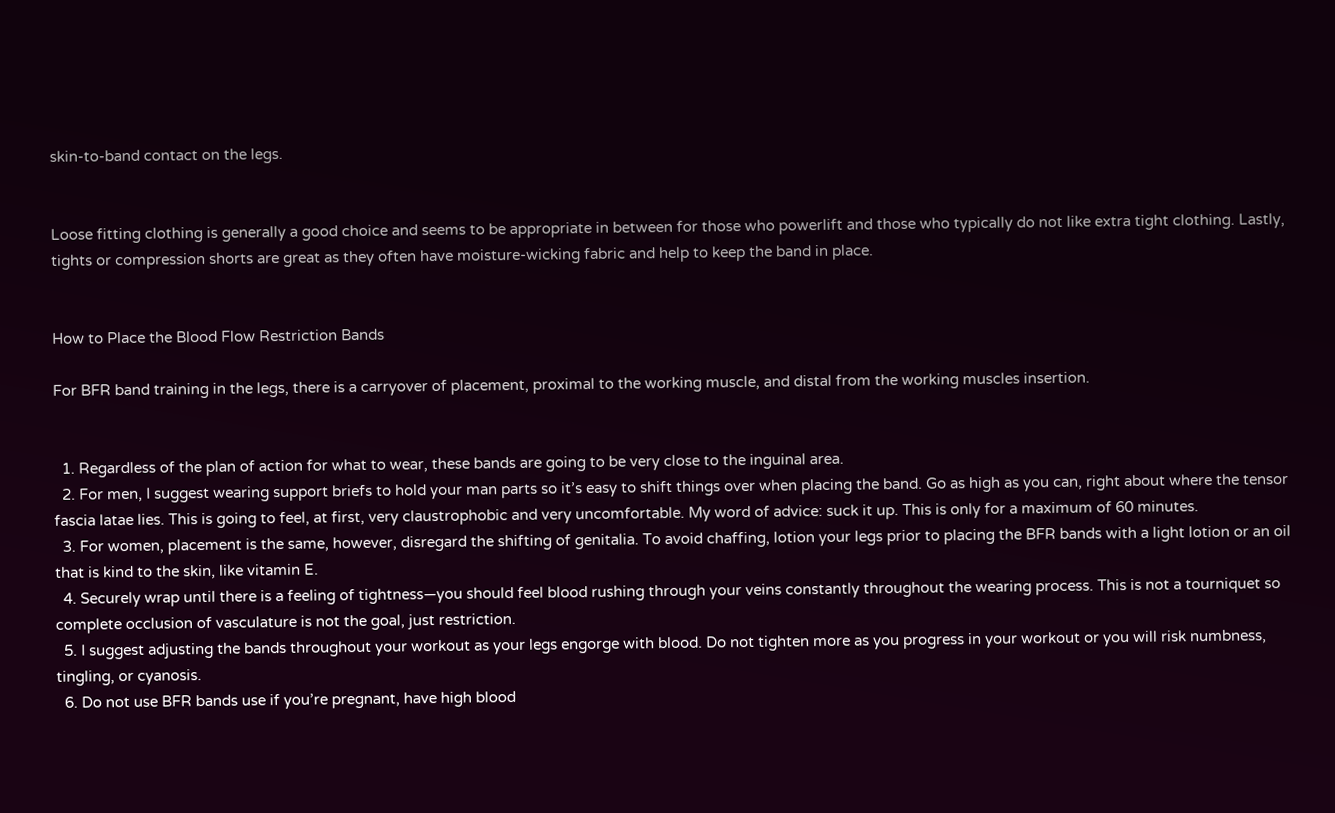skin-to-band contact on the legs.


Loose fitting clothing is generally a good choice and seems to be appropriate in between for those who powerlift and those who typically do not like extra tight clothing. Lastly, tights or compression shorts are great as they often have moisture-wicking fabric and help to keep the band in place.


How to Place the Blood Flow Restriction Bands

For BFR band training in the legs, there is a carryover of placement, proximal to the working muscle, and distal from the working muscles insertion.


  1. Regardless of the plan of action for what to wear, these bands are going to be very close to the inguinal area.
  2. For men, I suggest wearing support briefs to hold your man parts so it’s easy to shift things over when placing the band. Go as high as you can, right about where the tensor fascia latae lies. This is going to feel, at first, very claustrophobic and very uncomfortable. My word of advice: suck it up. This is only for a maximum of 60 minutes.
  3. For women, placement is the same, however, disregard the shifting of genitalia. To avoid chaffing, lotion your legs prior to placing the BFR bands with a light lotion or an oil that is kind to the skin, like vitamin E.
  4. Securely wrap until there is a feeling of tightness—you should feel blood rushing through your veins constantly throughout the wearing process. This is not a tourniquet so complete occlusion of vasculature is not the goal, just restriction.
  5. I suggest adjusting the bands throughout your workout as your legs engorge with blood. Do not tighten more as you progress in your workout or you will risk numbness, tingling, or cyanosis.
  6. Do not use BFR bands use if you’re pregnant, have high blood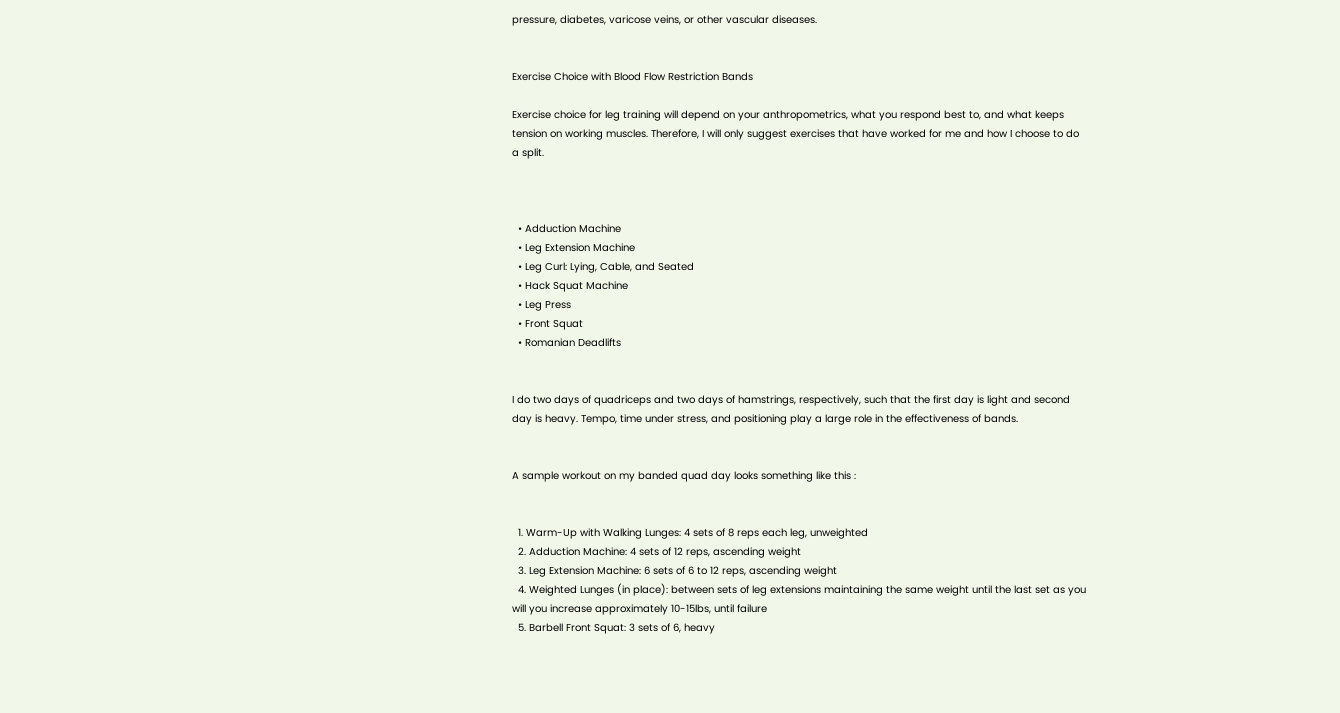pressure, diabetes, varicose veins, or other vascular diseases.


Exercise Choice with Blood Flow Restriction Bands

Exercise choice for leg training will depend on your anthropometrics, what you respond best to, and what keeps tension on working muscles. Therefore, I will only suggest exercises that have worked for me and how I choose to do a split.



  • Adduction Machine
  • Leg Extension Machine
  • Leg Curl: Lying, Cable, and Seated
  • Hack Squat Machine
  • Leg Press
  • Front Squat
  • Romanian Deadlifts


I do two days of quadriceps and two days of hamstrings, respectively, such that the first day is light and second day is heavy. Tempo, time under stress, and positioning play a large role in the effectiveness of bands.


A sample workout on my banded quad day looks something like this :


  1. Warm-Up with Walking Lunges: 4 sets of 8 reps each leg, unweighted
  2. Adduction Machine: 4 sets of 12 reps, ascending weight
  3. Leg Extension Machine: 6 sets of 6 to 12 reps, ascending weight
  4. Weighted Lunges (in place): between sets of leg extensions maintaining the same weight until the last set as you will you increase approximately 10-15lbs, until failure
  5. Barbell Front Squat: 3 sets of 6, heavy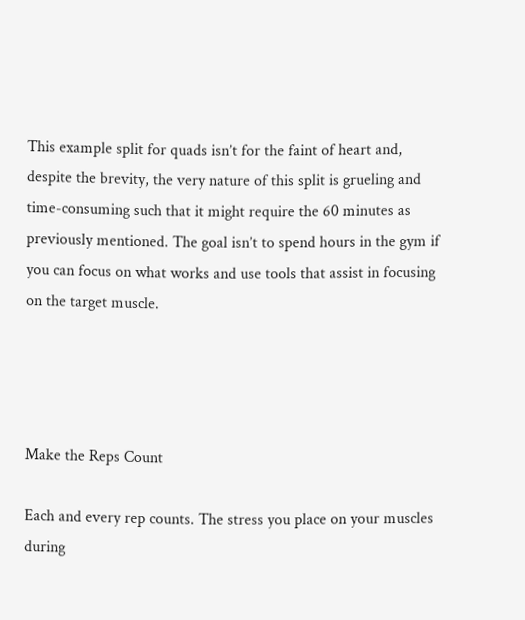This example split for quads isn’t for the faint of heart and, despite the brevity, the very nature of this split is grueling and time-consuming such that it might require the 60 minutes as previously mentioned. The goal isn’t to spend hours in the gym if you can focus on what works and use tools that assist in focusing on the target muscle.




Make the Reps Count

Each and every rep counts. The stress you place on your muscles during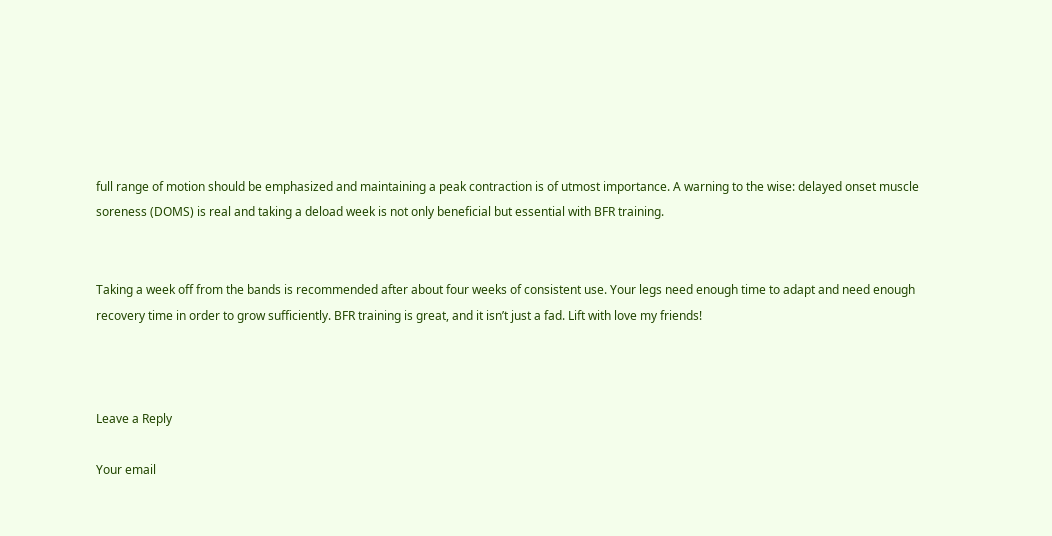full range of motion should be emphasized and maintaining a peak contraction is of utmost importance. A warning to the wise: delayed onset muscle soreness (DOMS) is real and taking a deload week is not only beneficial but essential with BFR training.


Taking a week off from the bands is recommended after about four weeks of consistent use. Your legs need enough time to adapt and need enough recovery time in order to grow sufficiently. BFR training is great, and it isn’t just a fad. Lift with love my friends!



Leave a Reply

Your email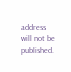address will not be published.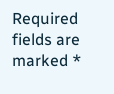Required fields are marked *